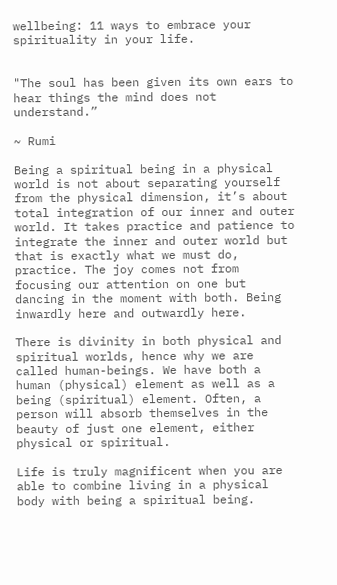wellbeing: 11 ways to embrace your spirituality in your life.


"The soul has been given its own ears to hear things the mind does not understand.”

~ Rumi

Being a spiritual being in a physical world is not about separating yourself from the physical dimension, it’s about total integration of our inner and outer world. It takes practice and patience to integrate the inner and outer world but that is exactly what we must do, practice. The joy comes not from focusing our attention on one but dancing in the moment with both. Being inwardly here and outwardly here.

There is divinity in both physical and spiritual worlds, hence why we are called human-beings. We have both a human (physical) element as well as a being (spiritual) element. Often, a person will absorb themselves in the beauty of just one element, either physical or spiritual.

Life is truly magnificent when you are able to combine living in a physical body with being a spiritual being.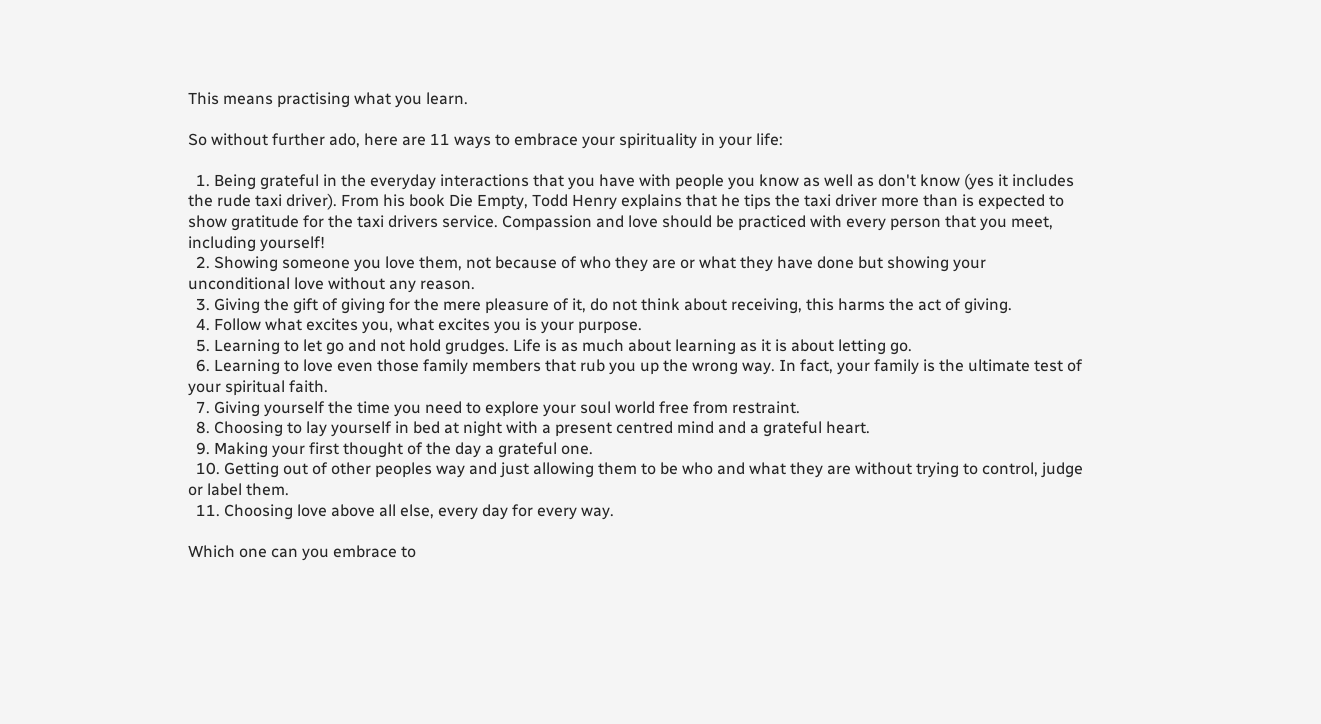This means practising what you learn.

So without further ado, here are 11 ways to embrace your spirituality in your life:

  1. Being grateful in the everyday interactions that you have with people you know as well as don't know (yes it includes the rude taxi driver). From his book Die Empty, Todd Henry explains that he tips the taxi driver more than is expected to show gratitude for the taxi drivers service. Compassion and love should be practiced with every person that you meet, including yourself!
  2. Showing someone you love them, not because of who they are or what they have done but showing your unconditional love without any reason.
  3. Giving the gift of giving for the mere pleasure of it, do not think about receiving, this harms the act of giving.
  4. Follow what excites you, what excites you is your purpose.
  5. Learning to let go and not hold grudges. Life is as much about learning as it is about letting go.
  6. Learning to love even those family members that rub you up the wrong way. In fact, your family is the ultimate test of your spiritual faith.
  7. Giving yourself the time you need to explore your soul world free from restraint.
  8. Choosing to lay yourself in bed at night with a present centred mind and a grateful heart.
  9. Making your first thought of the day a grateful one.
  10. Getting out of other peoples way and just allowing them to be who and what they are without trying to control, judge or label them.
  11. Choosing love above all else, every day for every way.

Which one can you embrace to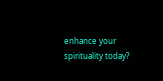enhance your spirituality today?